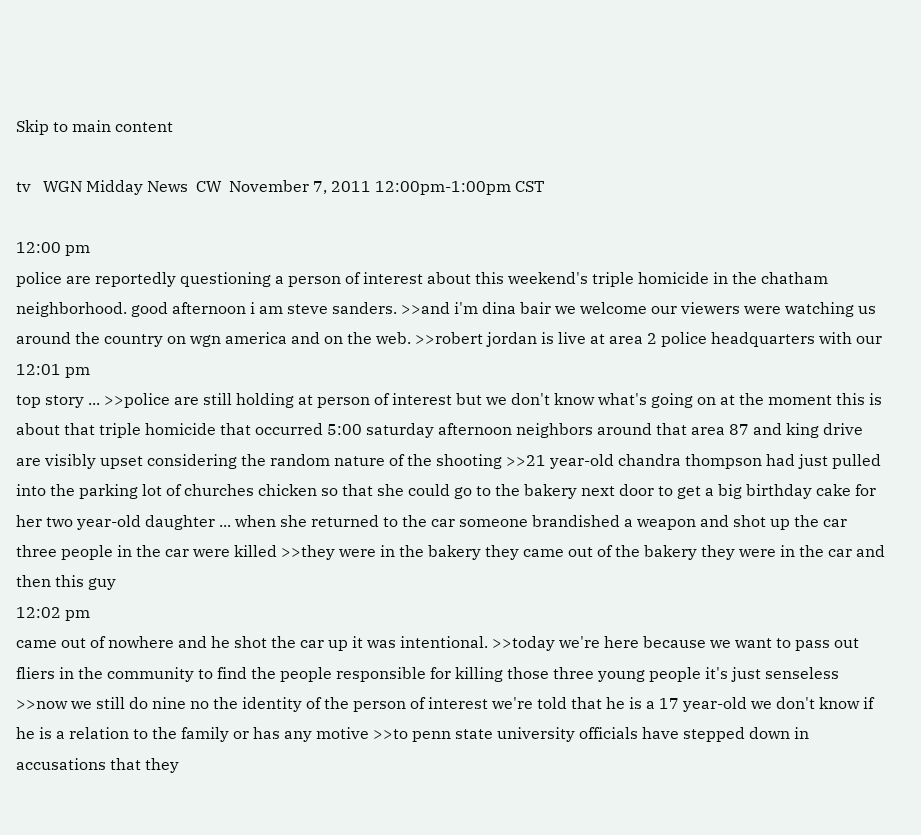Skip to main content

tv   WGN Midday News  CW  November 7, 2011 12:00pm-1:00pm CST

12:00 pm
police are reportedly questioning a person of interest about this weekend's triple homicide in the chatham neighborhood. good afternoon i am steve sanders. >>and i'm dina bair we welcome our viewers were watching us around the country on wgn america and on the web. >>robert jordan is live at area 2 police headquarters with our
12:01 pm
top story ... >>police are still holding at person of interest but we don't know what's going on at the moment this is about that triple homicide that occurred 5:00 saturday afternoon neighbors around that area 87 and king drive are visibly upset considering the random nature of the shooting >>21 year-old chandra thompson had just pulled into the parking lot of churches chicken so that she could go to the bakery next door to get a big birthday cake for her two year-old daughter ... when she returned to the car someone brandished a weapon and shot up the car three people in the car were killed >>they were in the bakery they came out of the bakery they were in the car and then this guy
12:02 pm
came out of nowhere and he shot the car up it was intentional. >>today we're here because we want to pass out fliers in the community to find the people responsible for killing those three young people it's just senseless >>now we still do nine no the identity of the person of interest we're told that he is a 17 year-old we don't know if he is a relation to the family or has any motive >>to penn state university officials have stepped down in accusations that they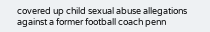covered up child sexual abuse allegations against a former football coach penn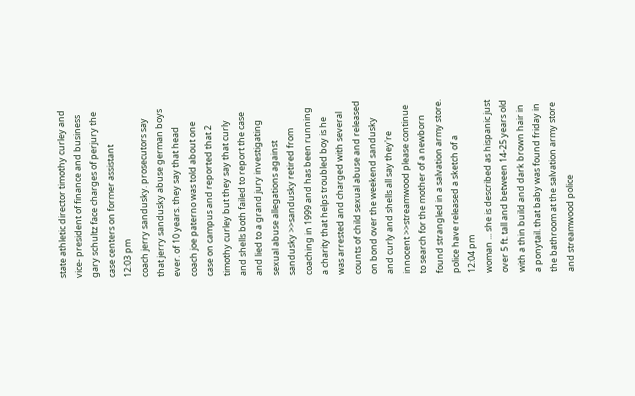state athletic director timothy curley and vice- president of finance and business gary schultz face charges of perjury the case centers on former assistant
12:03 pm
coach jerry sandusky. prosecutors say that jerry sandusky abuse german boys ever. of 10 years. they say that head coach joe paterno was told about one case on campus and reported that 2 timothy curley but they say that curly and shells both failed to report the case and lied to a grand jury investigating sexual abuse allegations against sandusky >>sandusky retired from coaching in 1999 and has been running a charity that helps troubled boy is he was arrested and charged with several counts of child sexual abuse and released on bond over the weekend sandusky and curly and shells all say they're innocent >>streamwood please continue to search for the mother of a newborn found strangled in a salvation army store. police have released a sketch of a
12:04 pm
woman ... she is described as hispanic just over 5 ft. tall and between 14-25 years old with a thin build and dark brown hair in a ponytail. that baby was found friday in the bathroom at the salvation army store and streamwood police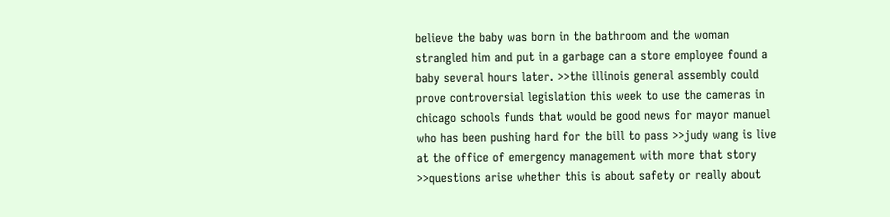believe the baby was born in the bathroom and the woman strangled him and put in a garbage can a store employee found a baby several hours later. >>the illinois general assembly could prove controversial legislation this week to use the cameras in chicago schools funds that would be good news for mayor manuel who has been pushing hard for the bill to pass >>judy wang is live at the office of emergency management with more that story >>questions arise whether this is about safety or really about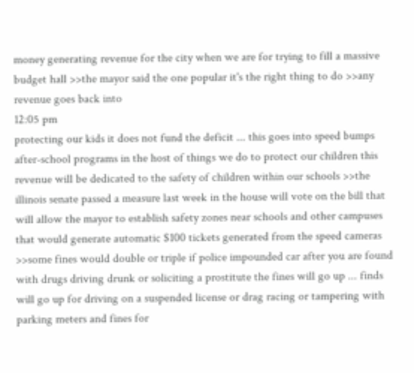money generating revenue for the city when we are for trying to fill a massive budget hall >>the mayor said the one popular it's the right thing to do >>any revenue goes back into
12:05 pm
protecting our kids it does not fund the deficit ... this goes into speed bumps after-school programs in the host of things we do to protect our children this revenue will be dedicated to the safety of children within our schools >>the illinois senate passed a measure last week in the house will vote on the bill that will allow the mayor to establish safety zones near schools and other campuses that would generate automatic $100 tickets generated from the speed cameras >>some fines would double or triple if police impounded car after you are found with drugs driving drunk or soliciting a prostitute the fines will go up ... finds will go up for driving on a suspended license or drag racing or tampering with parking meters and fines for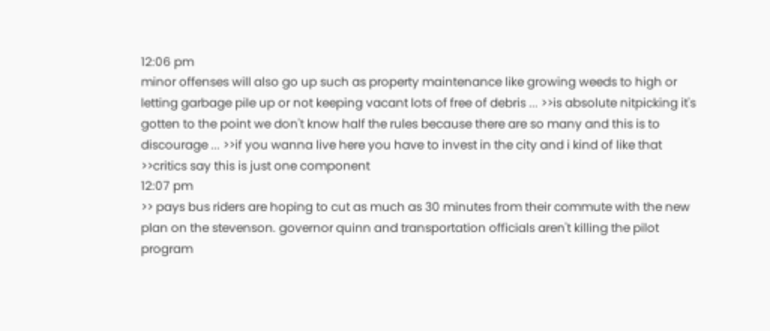12:06 pm
minor offenses will also go up such as property maintenance like growing weeds to high or letting garbage pile up or not keeping vacant lots of free of debris ... >>is absolute nitpicking it's gotten to the point we don't know half the rules because there are so many and this is to discourage ... >>if you wanna live here you have to invest in the city and i kind of like that >>critics say this is just one component
12:07 pm
>> pays bus riders are hoping to cut as much as 30 minutes from their commute with the new plan on the stevenson. governor quinn and transportation officials aren't killing the pilot program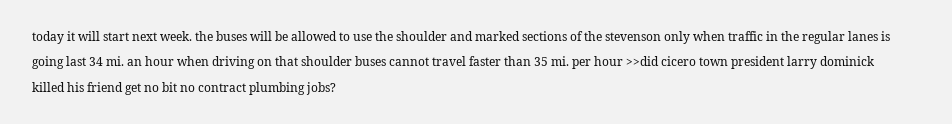today it will start next week. the buses will be allowed to use the shoulder and marked sections of the stevenson only when traffic in the regular lanes is going last 34 mi. an hour when driving on that shoulder buses cannot travel faster than 35 mi. per hour >>did cicero town president larry dominick killed his friend get no bit no contract plumbing jobs?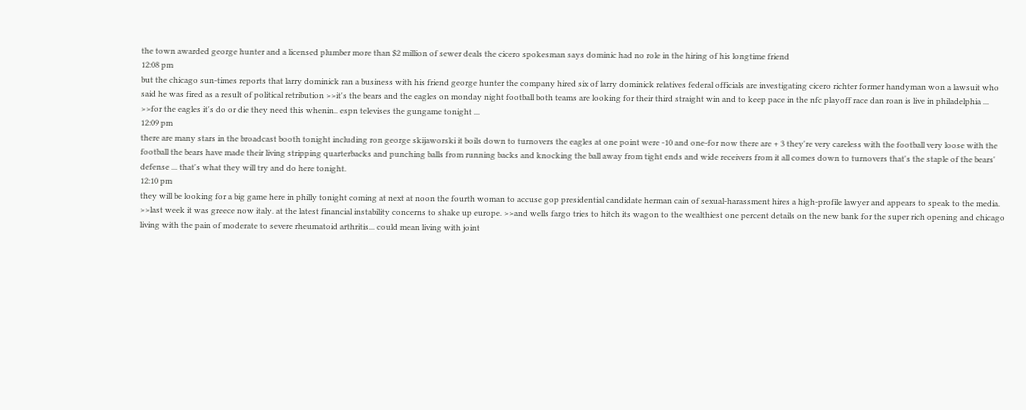the town awarded george hunter and a licensed plumber more than $2 million of sewer deals the cicero spokesman says dominic had no role in the hiring of his longtime friend
12:08 pm
but the chicago sun-times reports that larry dominick ran a business with his friend george hunter the company hired six of larry dominick relatives federal officials are investigating cicero richter former handyman won a lawsuit who said he was fired as a result of political retribution >>it's the bears and the eagles on monday night football both teams are looking for their third straight win and to keep pace in the nfc playoff race dan roan is live in philadelphia ... >>for the eagles it's do or die they need this whenin.. espn televises the gungame tonight ...
12:09 pm
there are many stars in the broadcast booth tonight including ron george skijaworski it boils down to turnovers the eagles at one point were -10 and one-for now there are + 3 they're very careless with the football very loose with the football the bears have made their living stripping quarterbacks and punching balls from running backs and knocking the ball away from tight ends and wide receivers from it all comes down to turnovers that's the staple of the bears' defense ... that's what they will try and do here tonight.
12:10 pm
they will be looking for a big game here in philly tonight coming at next at noon the fourth woman to accuse gop presidential candidate herman cain of sexual-harassment hires a high-profile lawyer and appears to speak to the media. >>last week it was greece now italy. at the latest financial instability concerns to shake up europe. >>and wells fargo tries to hitch its wagon to the wealthiest one percent details on the new bank for the super rich opening and chicago living with the pain of moderate to severe rheumatoid arthritis... could mean living with joint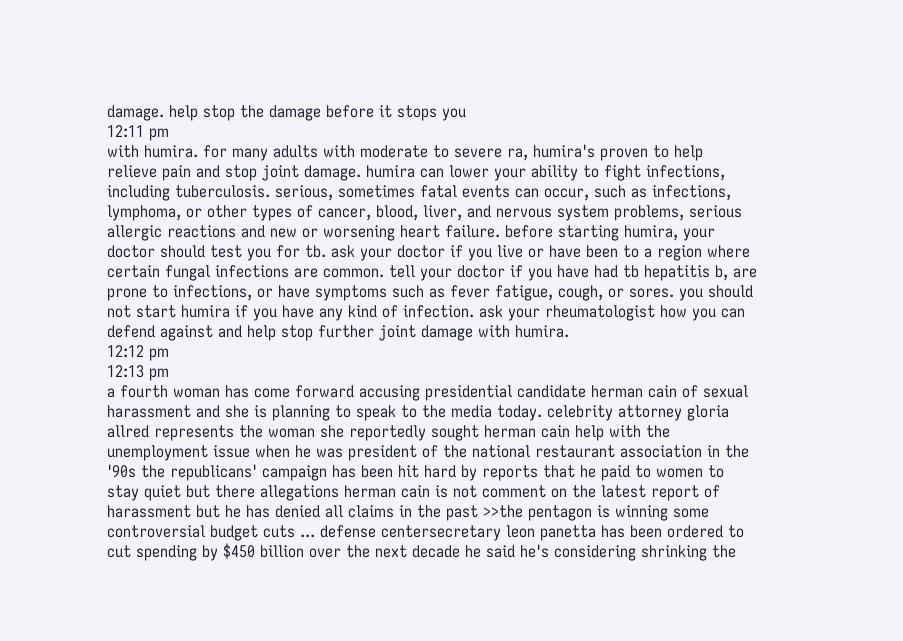damage. help stop the damage before it stops you
12:11 pm
with humira. for many adults with moderate to severe ra, humira's proven to help relieve pain and stop joint damage. humira can lower your ability to fight infections, including tuberculosis. serious, sometimes fatal events can occur, such as infections, lymphoma, or other types of cancer, blood, liver, and nervous system problems, serious allergic reactions and new or worsening heart failure. before starting humira, your doctor should test you for tb. ask your doctor if you live or have been to a region where certain fungal infections are common. tell your doctor if you have had tb hepatitis b, are prone to infections, or have symptoms such as fever fatigue, cough, or sores. you should not start humira if you have any kind of infection. ask your rheumatologist how you can defend against and help stop further joint damage with humira.
12:12 pm
12:13 pm
a fourth woman has come forward accusing presidential candidate herman cain of sexual harassment and she is planning to speak to the media today. celebrity attorney gloria allred represents the woman she reportedly sought herman cain help with the unemployment issue when he was president of the national restaurant association in the '90s the republicans' campaign has been hit hard by reports that he paid to women to stay quiet but there allegations herman cain is not comment on the latest report of harassment but he has denied all claims in the past >>the pentagon is winning some controversial budget cuts ... defense centersecretary leon panetta has been ordered to cut spending by $450 billion over the next decade he said he's considering shrinking the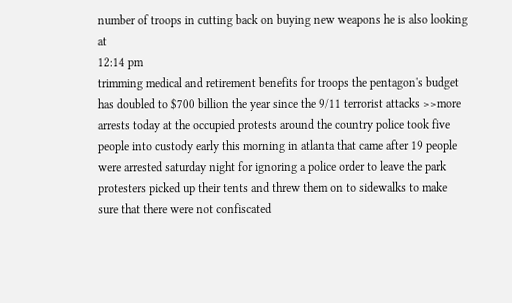number of troops in cutting back on buying new weapons he is also looking at
12:14 pm
trimming medical and retirement benefits for troops the pentagon's budget has doubled to $700 billion the year since the 9/11 terrorist attacks >>more arrests today at the occupied protests around the country police took five people into custody early this morning in atlanta that came after 19 people were arrested saturday night for ignoring a police order to leave the park protesters picked up their tents and threw them on to sidewalks to make sure that there were not confiscated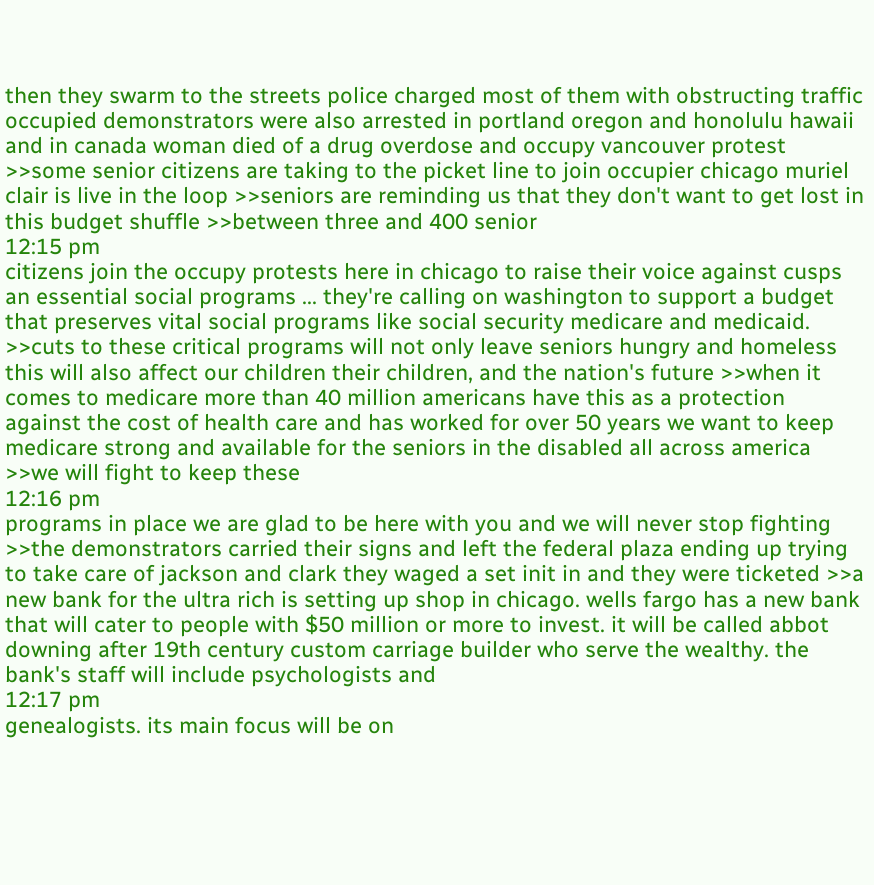then they swarm to the streets police charged most of them with obstructing traffic occupied demonstrators were also arrested in portland oregon and honolulu hawaii and in canada woman died of a drug overdose and occupy vancouver protest >>some senior citizens are taking to the picket line to join occupier chicago muriel clair is live in the loop >>seniors are reminding us that they don't want to get lost in this budget shuffle >>between three and 400 senior
12:15 pm
citizens join the occupy protests here in chicago to raise their voice against cusps an essential social programs ... they're calling on washington to support a budget that preserves vital social programs like social security medicare and medicaid. >>cuts to these critical programs will not only leave seniors hungry and homeless this will also affect our children their children, and the nation's future >>when it comes to medicare more than 40 million americans have this as a protection against the cost of health care and has worked for over 50 years we want to keep medicare strong and available for the seniors in the disabled all across america >>we will fight to keep these
12:16 pm
programs in place we are glad to be here with you and we will never stop fighting >>the demonstrators carried their signs and left the federal plaza ending up trying to take care of jackson and clark they waged a set init in and they were ticketed >>a new bank for the ultra rich is setting up shop in chicago. wells fargo has a new bank that will cater to people with $50 million or more to invest. it will be called abbot downing after 19th century custom carriage builder who serve the wealthy. the bank's staff will include psychologists and
12:17 pm
genealogists. its main focus will be on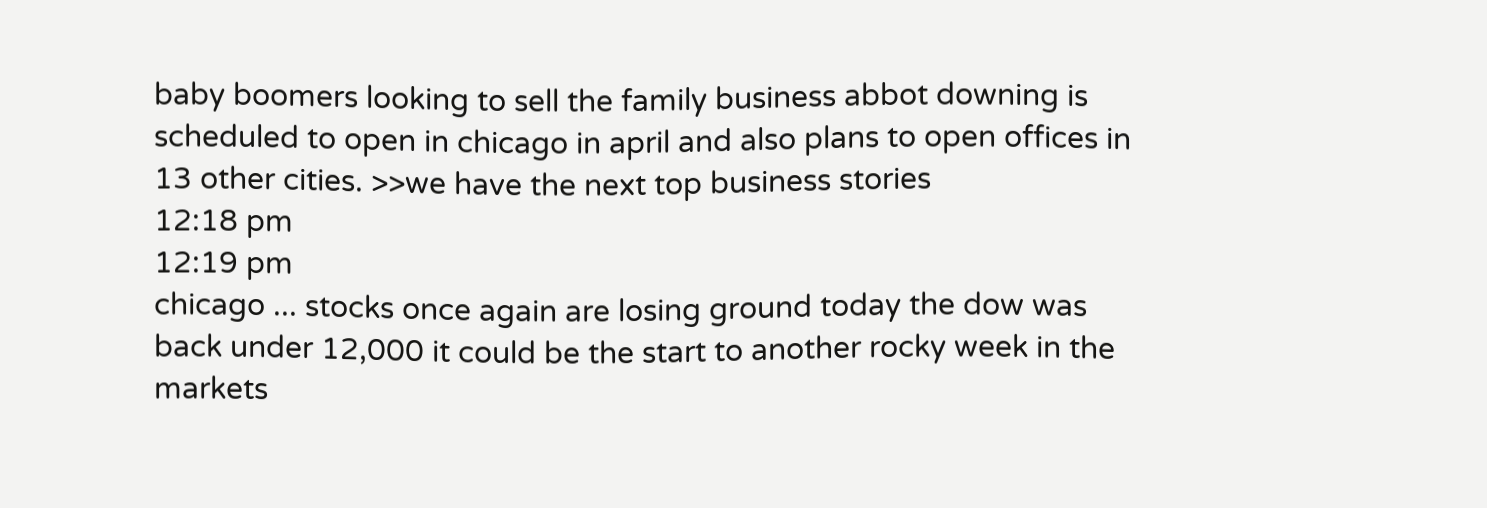baby boomers looking to sell the family business abbot downing is scheduled to open in chicago in april and also plans to open offices in 13 other cities. >>we have the next top business stories
12:18 pm
12:19 pm
chicago ... stocks once again are losing ground today the dow was back under 12,000 it could be the start to another rocky week in the markets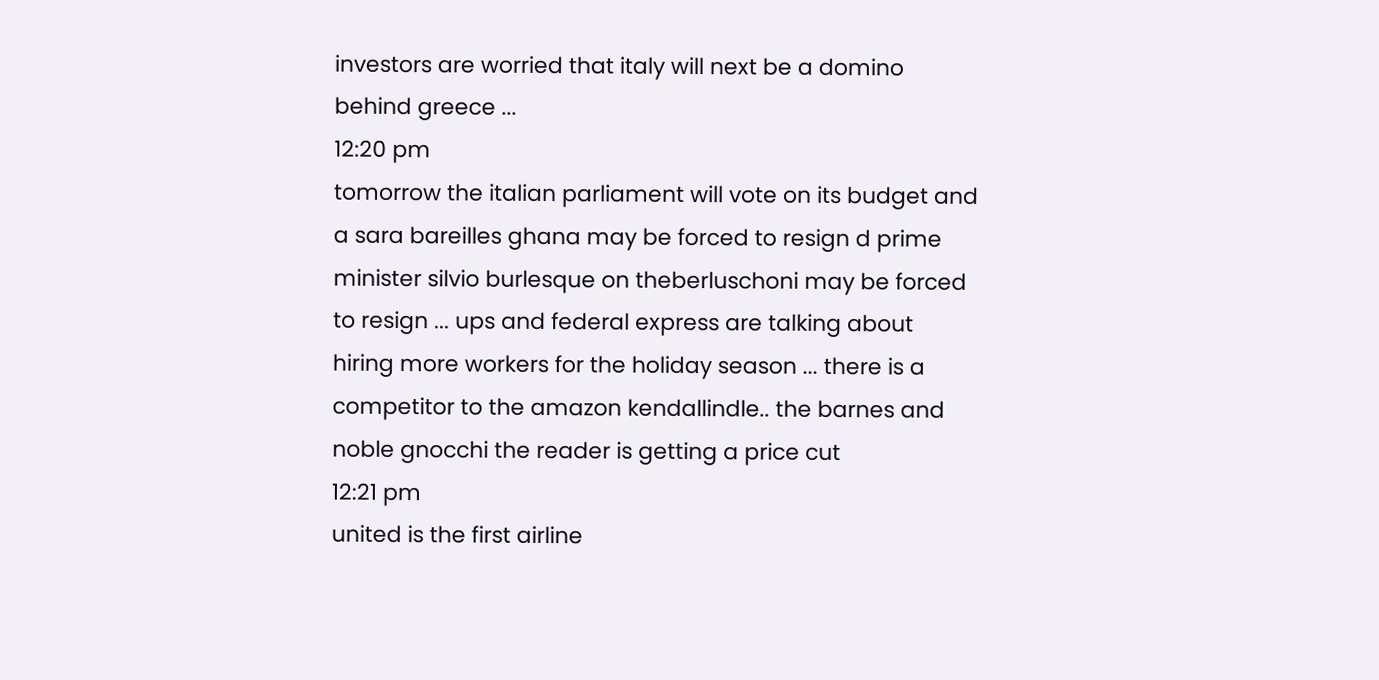investors are worried that italy will next be a domino behind greece ...
12:20 pm
tomorrow the italian parliament will vote on its budget and a sara bareilles ghana may be forced to resign d prime minister silvio burlesque on theberluschoni may be forced to resign ... ups and federal express are talking about hiring more workers for the holiday season ... there is a competitor to the amazon kendallindle.. the barnes and noble gnocchi the reader is getting a price cut
12:21 pm
united is the first airline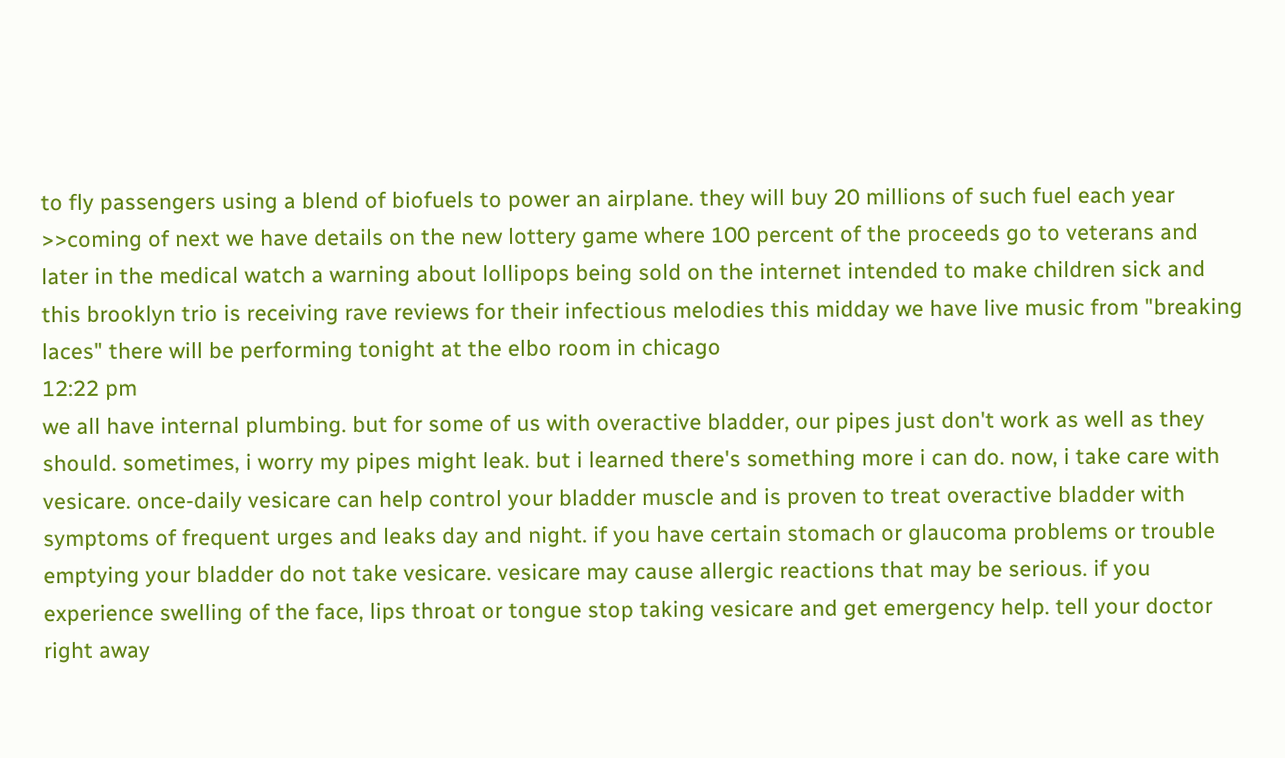to fly passengers using a blend of biofuels to power an airplane. they will buy 20 millions of such fuel each year >>coming of next we have details on the new lottery game where 100 percent of the proceeds go to veterans and later in the medical watch a warning about lollipops being sold on the internet intended to make children sick and this brooklyn trio is receiving rave reviews for their infectious melodies this midday we have live music from "breaking laces" there will be performing tonight at the elbo room in chicago
12:22 pm
we all have internal plumbing. but for some of us with overactive bladder, our pipes just don't work as well as they should. sometimes, i worry my pipes might leak. but i learned there's something more i can do. now, i take care with vesicare. once-daily vesicare can help control your bladder muscle and is proven to treat overactive bladder with symptoms of frequent urges and leaks day and night. if you have certain stomach or glaucoma problems or trouble emptying your bladder do not take vesicare. vesicare may cause allergic reactions that may be serious. if you experience swelling of the face, lips throat or tongue stop taking vesicare and get emergency help. tell your doctor right away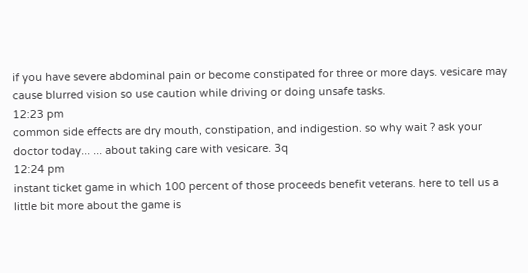if you have severe abdominal pain or become constipated for three or more days. vesicare may cause blurred vision so use caution while driving or doing unsafe tasks.
12:23 pm
common side effects are dry mouth, constipation, and indigestion. so why wait ? ask your doctor today... ... about taking care with vesicare. 3q
12:24 pm
instant ticket game in which 100 percent of those proceeds benefit veterans. here to tell us a little bit more about the game is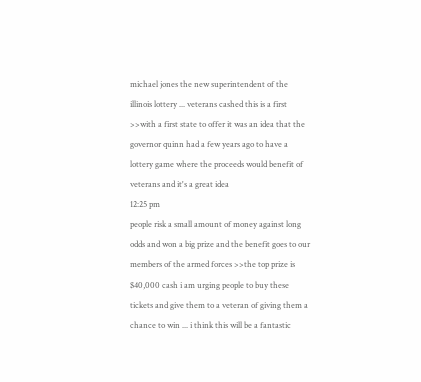michael jones the new superintendent of the illinois lottery ... veterans cashed this is a first >>with a first state to offer it was an idea that the governor quinn had a few years ago to have a lottery game where the proceeds would benefit of veterans and it's a great idea
12:25 pm
people risk a small amount of money against long odds and won a big prize and the benefit goes to our members of the armed forces >>the top prize is $40,000 cash i am urging people to buy these tickets and give them to a veteran of giving them a chance to win ... i think this will be a fantastic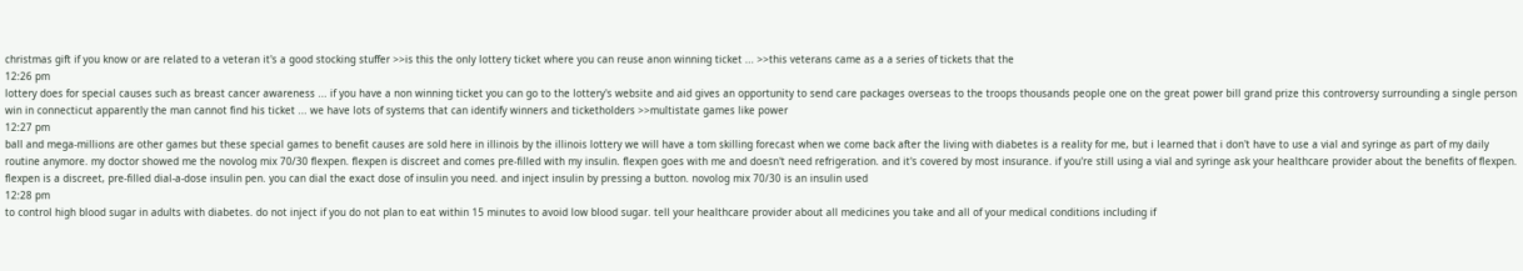christmas gift if you know or are related to a veteran it's a good stocking stuffer >>is this the only lottery ticket where you can reuse anon winning ticket ... >>this veterans came as a a series of tickets that the
12:26 pm
lottery does for special causes such as breast cancer awareness ... if you have a non winning ticket you can go to the lottery's website and aid gives an opportunity to send care packages overseas to the troops thousands people one on the great power bill grand prize this controversy surrounding a single person win in connecticut apparently the man cannot find his ticket ... we have lots of systems that can identify winners and ticketholders >>multistate games like power
12:27 pm
ball and mega-millions are other games but these special games to benefit causes are sold here in illinois by the illinois lottery we will have a tom skilling forecast when we come back after the living with diabetes is a reality for me, but i learned that i don't have to use a vial and syringe as part of my daily routine anymore. my doctor showed me the novolog mix 70/30 flexpen. flexpen is discreet and comes pre-filled with my insulin. flexpen goes with me and doesn't need refrigeration. and it's covered by most insurance. if you're still using a vial and syringe ask your healthcare provider about the benefits of flexpen. flexpen is a discreet, pre-filled dial-a-dose insulin pen. you can dial the exact dose of insulin you need. and inject insulin by pressing a button. novolog mix 70/30 is an insulin used
12:28 pm
to control high blood sugar in adults with diabetes. do not inject if you do not plan to eat within 15 minutes to avoid low blood sugar. tell your healthcare provider about all medicines you take and all of your medical conditions including if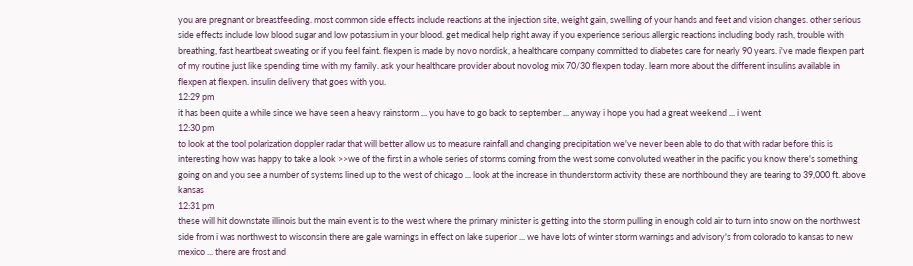you are pregnant or breastfeeding. most common side effects include reactions at the injection site, weight gain, swelling of your hands and feet and vision changes. other serious side effects include low blood sugar and low potassium in your blood. get medical help right away if you experience serious allergic reactions including body rash, trouble with breathing, fast heartbeat sweating or if you feel faint. flexpen is made by novo nordisk, a healthcare company committed to diabetes care for nearly 90 years. i've made flexpen part of my routine just like spending time with my family. ask your healthcare provider about novolog mix 70/30 flexpen today. learn more about the different insulins available in flexpen at flexpen. insulin delivery that goes with you.
12:29 pm
it has been quite a while since we have seen a heavy rainstorm ... you have to go back to september ... anyway i hope you had a great weekend ... i went
12:30 pm
to look at the tool polarization doppler radar that will better allow us to measure rainfall and changing precipitation we've never been able to do that with radar before this is interesting how was happy to take a look >>we of the first in a whole series of storms coming from the west some convoluted weather in the pacific you know there's something going on and you see a number of systems lined up to the west of chicago ... look at the increase in thunderstorm activity these are northbound they are tearing to 39,000 ft. above kansas
12:31 pm
these will hit downstate illinois but the main event is to the west where the primary minister is getting into the storm pulling in enough cold air to turn into snow on the northwest side from i was northwest to wisconsin there are gale warnings in effect on lake superior ... we have lots of winter storm warnings and advisory's from colorado to kansas to new mexico ... there are frost and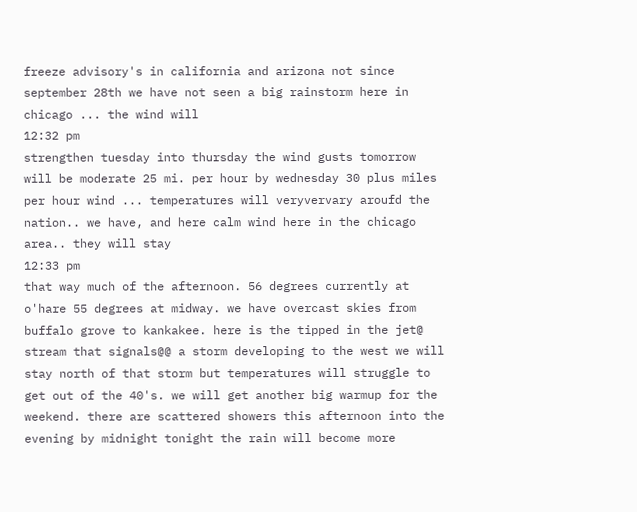freeze advisory's in california and arizona not since september 28th we have not seen a big rainstorm here in chicago ... the wind will
12:32 pm
strengthen tuesday into thursday the wind gusts tomorrow will be moderate 25 mi. per hour by wednesday 30 plus miles per hour wind ... temperatures will veryvervary aroufd the nation.. we have, and here calm wind here in the chicago area.. they will stay
12:33 pm
that way much of the afternoon. 56 degrees currently at o'hare 55 degrees at midway. we have overcast skies from buffalo grove to kankakee. here is the tipped in the jet@ stream that signals@@ a storm developing to the west we will stay north of that storm but temperatures will struggle to get out of the 40's. we will get another big warmup for the weekend. there are scattered showers this afternoon into the evening by midnight tonight the rain will become more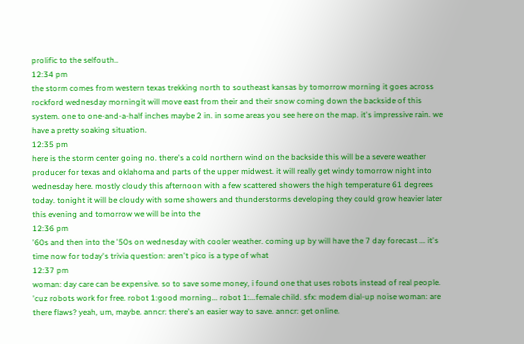prolific to the selfouth..
12:34 pm
the storm comes from western texas trekking north to southeast kansas by tomorrow morning it goes across rockford wednesday morningit will move east from their and their snow coming down the backside of this system. one to one-and-a-half inches maybe 2 in. in some areas you see here on the map. it's impressive rain. we have a pretty soaking situation.
12:35 pm
here is the storm center going no. there's a cold northern wind on the backside this will be a severe weather producer for texas and oklahoma and parts of the upper midwest. it will really get windy tomorrow night into wednesday here. mostly cloudy this afternoon with a few scattered showers the high temperature 61 degrees today. tonight it will be cloudy with some showers and thunderstorms developing they could grow heavier later this evening and tomorrow we will be into the
12:36 pm
'60s and then into the '50s on wednesday with cooler weather. coming up by will have the 7 day forecast ... it's time now for today's trivia question: aren't pico is a type of what
12:37 pm
woman: day care can be expensive. so to save some money, i found one that uses robots instead of real people. 'cuz robots work for free. robot 1:good morning... robot 1:...female child. sfx: modem dial-up noise woman: are there flaws? yeah, um, maybe. anncr: there's an easier way to save. anncr: get online.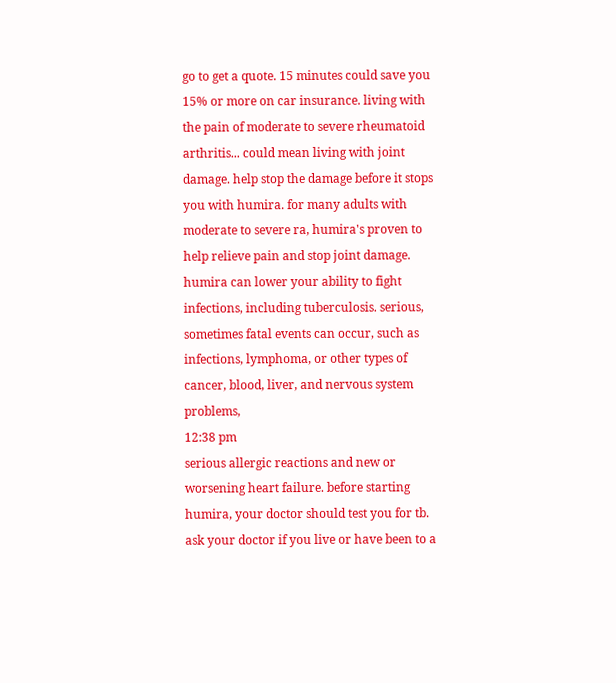go to get a quote. 15 minutes could save you 15% or more on car insurance. living with the pain of moderate to severe rheumatoid arthritis... could mean living with joint damage. help stop the damage before it stops you with humira. for many adults with moderate to severe ra, humira's proven to help relieve pain and stop joint damage. humira can lower your ability to fight infections, including tuberculosis. serious, sometimes fatal events can occur, such as infections, lymphoma, or other types of cancer, blood, liver, and nervous system problems,
12:38 pm
serious allergic reactions and new or worsening heart failure. before starting humira, your doctor should test you for tb. ask your doctor if you live or have been to a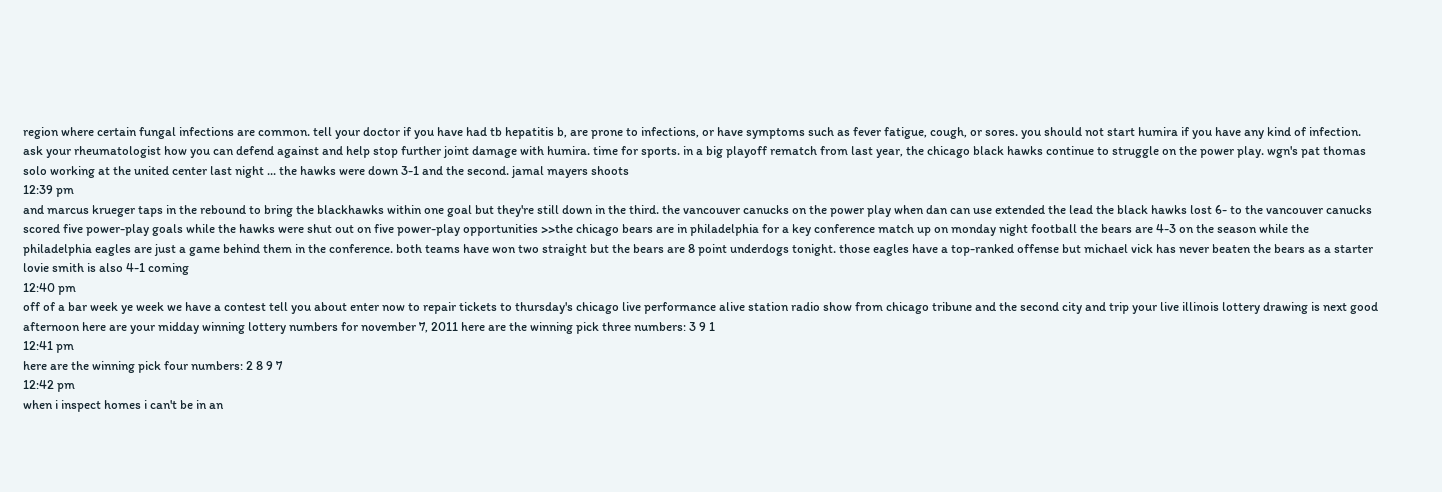region where certain fungal infections are common. tell your doctor if you have had tb hepatitis b, are prone to infections, or have symptoms such as fever fatigue, cough, or sores. you should not start humira if you have any kind of infection. ask your rheumatologist how you can defend against and help stop further joint damage with humira. time for sports. in a big playoff rematch from last year, the chicago black hawks continue to struggle on the power play. wgn's pat thomas solo working at the united center last night ... the hawks were down 3-1 and the second. jamal mayers shoots
12:39 pm
and marcus krueger taps in the rebound to bring the blackhawks within one goal but they're still down in the third. the vancouver canucks on the power play when dan can use extended the lead the black hawks lost 6- to the vancouver canucks scored five power-play goals while the hawks were shut out on five power-play opportunities >>the chicago bears are in philadelphia for a key conference match up on monday night football the bears are 4-3 on the season while the philadelphia eagles are just a game behind them in the conference. both teams have won two straight but the bears are 8 point underdogs tonight. those eagles have a top-ranked offense but michael vick has never beaten the bears as a starter lovie smith is also 4-1 coming
12:40 pm
off of a bar week ye week we have a contest tell you about enter now to repair tickets to thursday's chicago live performance alive station radio show from chicago tribune and the second city and trip your live illinois lottery drawing is next good afternoon here are your midday winning lottery numbers for november 7, 2011 here are the winning pick three numbers: 3 9 1
12:41 pm
here are the winning pick four numbers: 2 8 9 7
12:42 pm
when i inspect homes i can't be in an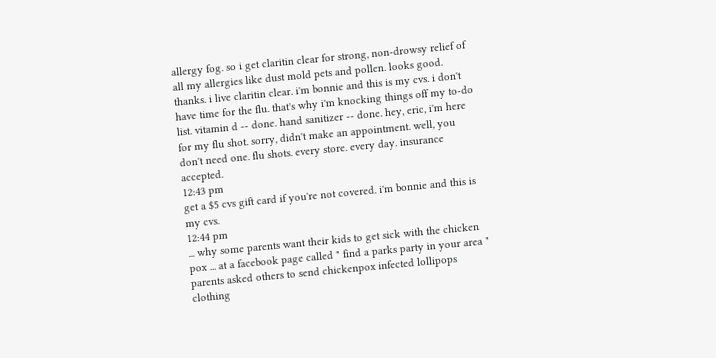allergy fog. so i get claritin clear for strong, non-drowsy relief of all my allergies like dust mold pets and pollen. looks good. thanks. i live claritin clear. i'm bonnie and this is my cvs. i don't have time for the flu. that's why i'm knocking things off my to-do list. vitamin d -- done. hand sanitizer -- done. hey, eric, i'm here for my flu shot. sorry, didn't make an appointment. well, you don't need one. flu shots. every store. every day. insurance accepted.
12:43 pm
get a $5 cvs gift card if you're not covered. i'm bonnie and this is my cvs.
12:44 pm
... why some parents want their kids to get sick with the chicken pox ... at a facebook page called " find a parks party in your area " parents asked others to send chickenpox infected lollipops clothing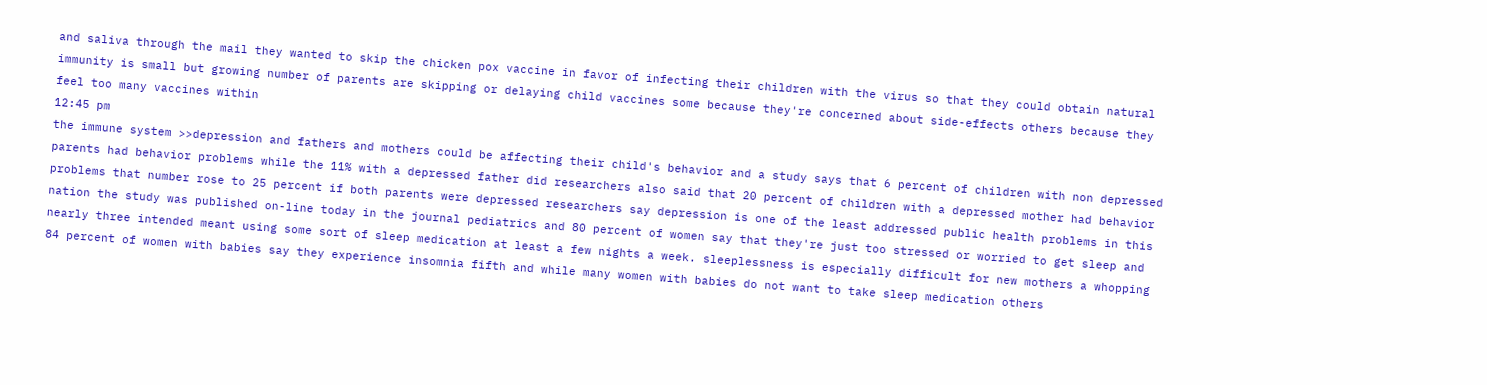and saliva through the mail they wanted to skip the chicken pox vaccine in favor of infecting their children with the virus so that they could obtain natural immunity is small but growing number of parents are skipping or delaying child vaccines some because they're concerned about side-effects others because they feel too many vaccines within
12:45 pm
the immune system >>depression and fathers and mothers could be affecting their child's behavior and a study says that 6 percent of children with non depressed parents had behavior problems while the 11% with a depressed father did researchers also said that 20 percent of children with a depressed mother had behavior problems that number rose to 25 percent if both parents were depressed researchers say depression is one of the least addressed public health problems in this nation the study was published on-line today in the journal pediatrics and 80 percent of women say that they're just too stressed or worried to get sleep and nearly three intended meant using some sort of sleep medication at least a few nights a week. sleeplessness is especially difficult for new mothers a whopping 84 percent of women with babies say they experience insomnia fifth and while many women with babies do not want to take sleep medication others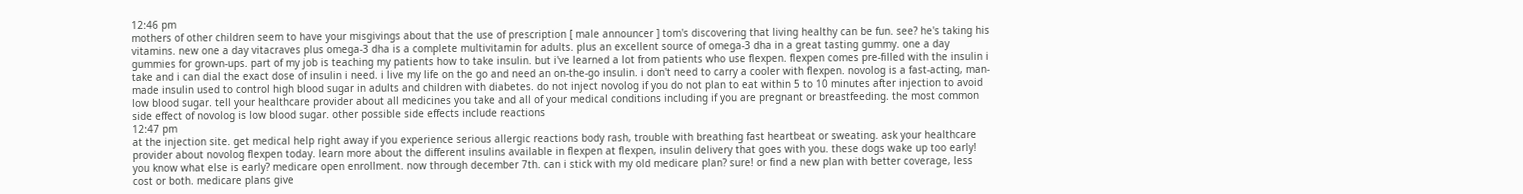12:46 pm
mothers of other children seem to have your misgivings about that the use of prescription [ male announcer ] tom's discovering that living healthy can be fun. see? he's taking his vitamins. new one a day vitacraves plus omega-3 dha is a complete multivitamin for adults. plus an excellent source of omega-3 dha in a great tasting gummy. one a day gummies for grown-ups. part of my job is teaching my patients how to take insulin. but i've learned a lot from patients who use flexpen. flexpen comes pre-filled with the insulin i take and i can dial the exact dose of insulin i need. i live my life on the go and need an on-the-go insulin. i don't need to carry a cooler with flexpen. novolog is a fast-acting, man-made insulin used to control high blood sugar in adults and children with diabetes. do not inject novolog if you do not plan to eat within 5 to 10 minutes after injection to avoid low blood sugar. tell your healthcare provider about all medicines you take and all of your medical conditions including if you are pregnant or breastfeeding. the most common side effect of novolog is low blood sugar. other possible side effects include reactions
12:47 pm
at the injection site. get medical help right away if you experience serious allergic reactions body rash, trouble with breathing fast heartbeat or sweating. ask your healthcare provider about novolog flexpen today. learn more about the different insulins available in flexpen at flexpen, insulin delivery that goes with you. these dogs wake up too early! you know what else is early? medicare open enrollment. now through december 7th. can i stick with my old medicare plan? sure! or find a new plan with better coverage, less cost or both. medicare plans give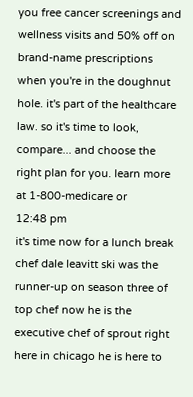you free cancer screenings and wellness visits and 50% off on brand-name prescriptions when you're in the doughnut hole. it's part of the healthcare law. so it's time to look, compare... and choose the right plan for you. learn more at 1-800-medicare or
12:48 pm
it's time now for a lunch break chef dale leavitt ski was the runner-up on season three of top chef now he is the executive chef of sprout right here in chicago he is here to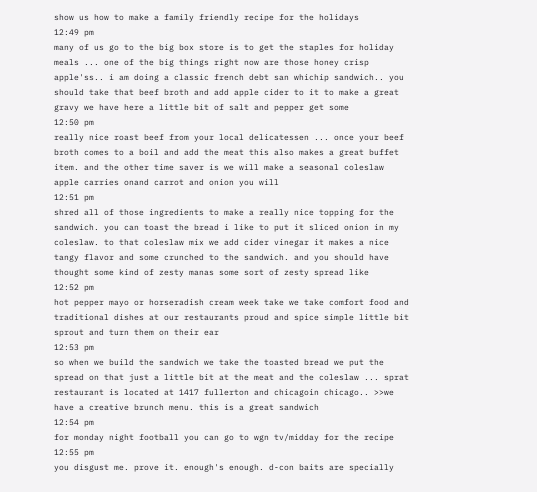show us how to make a family friendly recipe for the holidays
12:49 pm
many of us go to the big box store is to get the staples for holiday meals ... one of the big things right now are those honey crisp apple'ss.. i am doing a classic french debt san whichip sandwich.. you should take that beef broth and add apple cider to it to make a great gravy we have here a little bit of salt and pepper get some
12:50 pm
really nice roast beef from your local delicatessen ... once your beef broth comes to a boil and add the meat this also makes a great buffet item. and the other time saver is we will make a seasonal coleslaw apple carries onand carrot and onion you will
12:51 pm
shred all of those ingredients to make a really nice topping for the sandwich. you can toast the bread i like to put it sliced onion in my coleslaw. to that coleslaw mix we add cider vinegar it makes a nice tangy flavor and some crunched to the sandwich. and you should have thought some kind of zesty manas some sort of zesty spread like
12:52 pm
hot pepper mayo or horseradish cream week take we take comfort food and traditional dishes at our restaurants proud and spice simple little bit sprout and turn them on their ear
12:53 pm
so when we build the sandwich we take the toasted bread we put the spread on that just a little bit at the meat and the coleslaw ... sprat restaurant is located at 1417 fullerton and chicagoin chicago.. >>we have a creative brunch menu. this is a great sandwich
12:54 pm
for monday night football you can go to wgn tv/midday for the recipe
12:55 pm
you disgust me. prove it. enough's enough. d-con baits are specially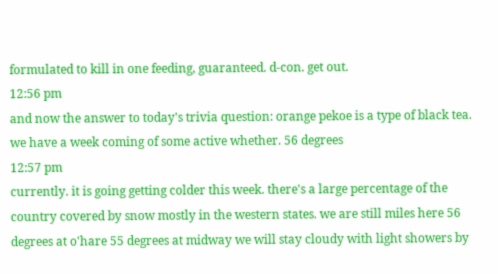formulated to kill in one feeding, guaranteed. d-con. get out.
12:56 pm
and now the answer to today's trivia question: orange pekoe is a type of black tea. we have a week coming of some active whether. 56 degrees
12:57 pm
currently. it is going getting colder this week. there's a large percentage of the country covered by snow mostly in the western states. we are still miles here 56 degrees at o'hare 55 degrees at midway we will stay cloudy with light showers by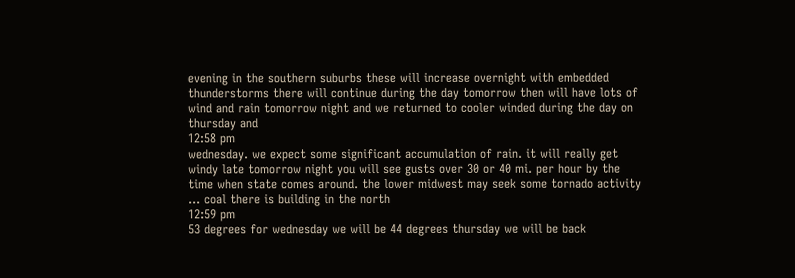evening in the southern suburbs these will increase overnight with embedded thunderstorms there will continue during the day tomorrow then will have lots of wind and rain tomorrow night and we returned to cooler winded during the day on thursday and
12:58 pm
wednesday. we expect some significant accumulation of rain. it will really get windy late tomorrow night you will see gusts over 30 or 40 mi. per hour by the time when state comes around. the lower midwest may seek some tornado activity ... coal there is building in the north
12:59 pm
53 degrees for wednesday we will be 44 degrees thursday we will be back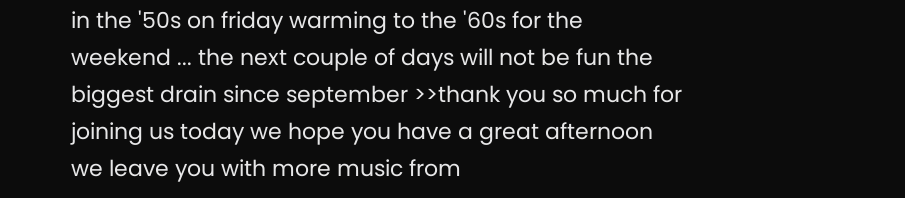in the '50s on friday warming to the '60s for the weekend ... the next couple of days will not be fun the biggest drain since september >>thank you so much for joining us today we hope you have a great afternoon we leave you with more music from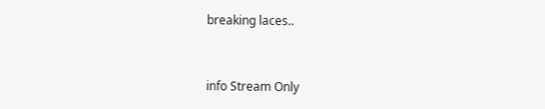breaking laces..


info Stream Only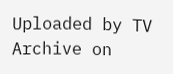Uploaded by TV Archive on